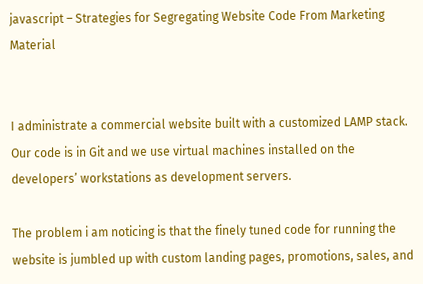javascript – Strategies for Segregating Website Code From Marketing Material


I administrate a commercial website built with a customized LAMP stack. Our code is in Git and we use virtual machines installed on the developers’ workstations as development servers.

The problem i am noticing is that the finely tuned code for running the website is jumbled up with custom landing pages, promotions, sales, and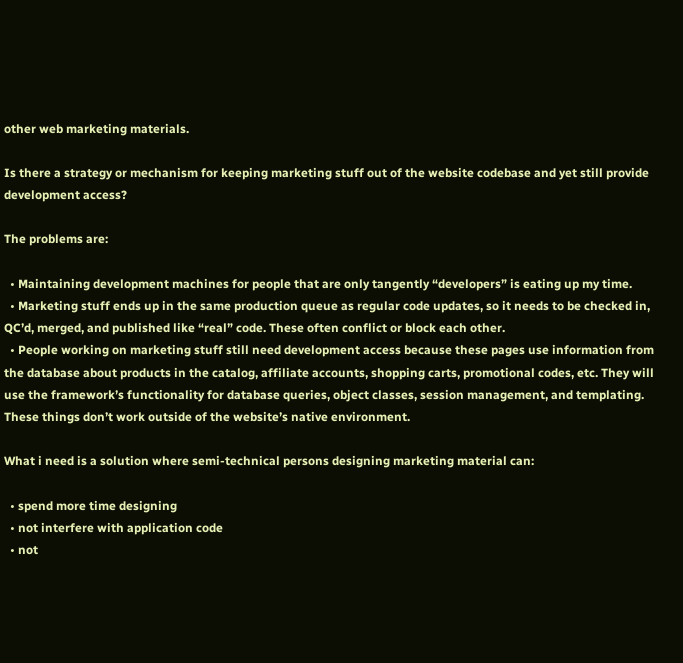other web marketing materials.

Is there a strategy or mechanism for keeping marketing stuff out of the website codebase and yet still provide development access?

The problems are:

  • Maintaining development machines for people that are only tangently “developers” is eating up my time.
  • Marketing stuff ends up in the same production queue as regular code updates, so it needs to be checked in, QC’d, merged, and published like “real” code. These often conflict or block each other.
  • People working on marketing stuff still need development access because these pages use information from the database about products in the catalog, affiliate accounts, shopping carts, promotional codes, etc. They will use the framework’s functionality for database queries, object classes, session management, and templating. These things don’t work outside of the website’s native environment.

What i need is a solution where semi-technical persons designing marketing material can:

  • spend more time designing
  • not interfere with application code
  • not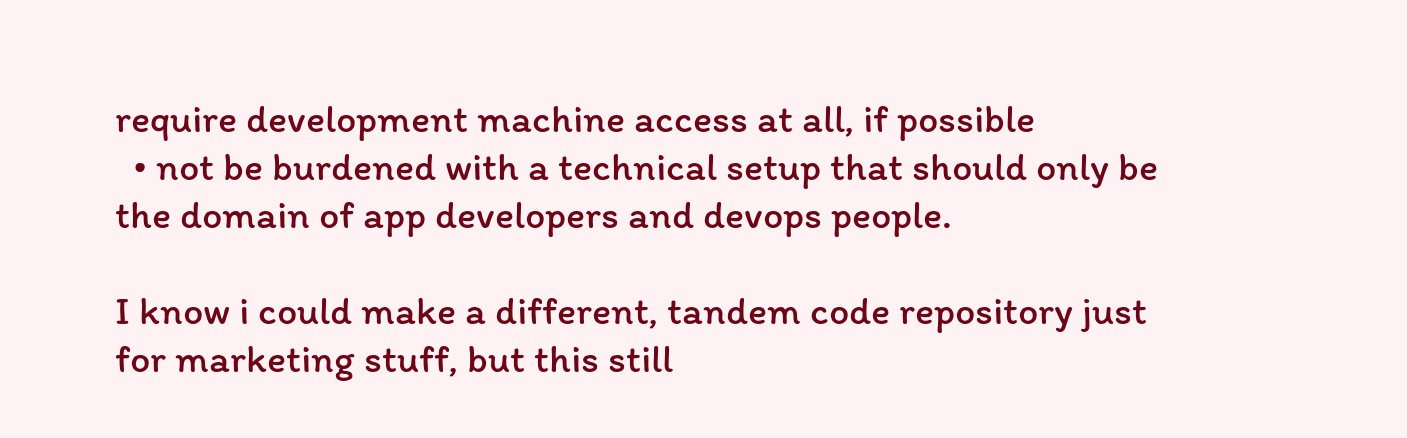require development machine access at all, if possible
  • not be burdened with a technical setup that should only be the domain of app developers and devops people.

I know i could make a different, tandem code repository just for marketing stuff, but this still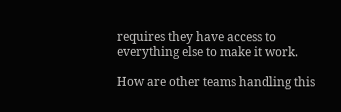requires they have access to everything else to make it work.

How are other teams handling this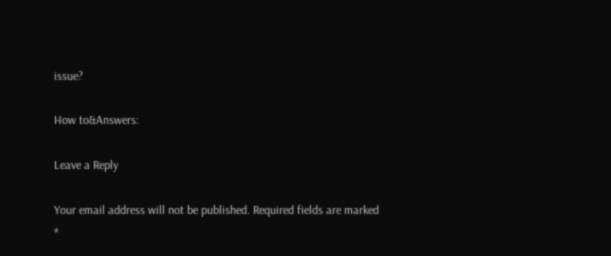issue?

How to&Answers:

Leave a Reply

Your email address will not be published. Required fields are marked *